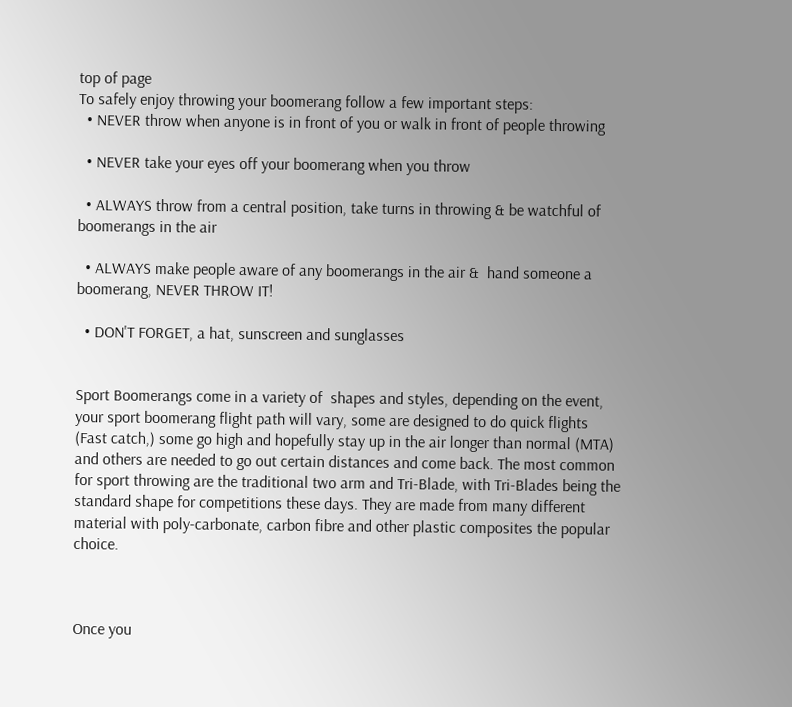top of page
To safely enjoy throwing your boomerang follow a few important steps:
  • NEVER throw when anyone is in front of you or walk in front of people throwing

  • NEVER take your eyes off your boomerang when you throw

  • ALWAYS throw from a central position, take turns in throwing & be watchful of boomerangs in the air

  • ALWAYS make people aware of any boomerangs in the air &  hand someone a boomerang, NEVER THROW IT!

  • DON'T FORGET, a hat, sunscreen and sunglasses


Sport Boomerangs come in a variety of  shapes and styles, depending on the event, your sport boomerang flight path will vary, some are designed to do quick flights (Fast catch,) some go high and hopefully stay up in the air longer than normal (MTA) and others are needed to go out certain distances and come back. The most common for sport throwing are the traditional two arm and Tri-Blade, with Tri-Blades being the standard shape for competitions these days. They are made from many different material with poly-carbonate, carbon fibre and other plastic composites the popular choice.



Once you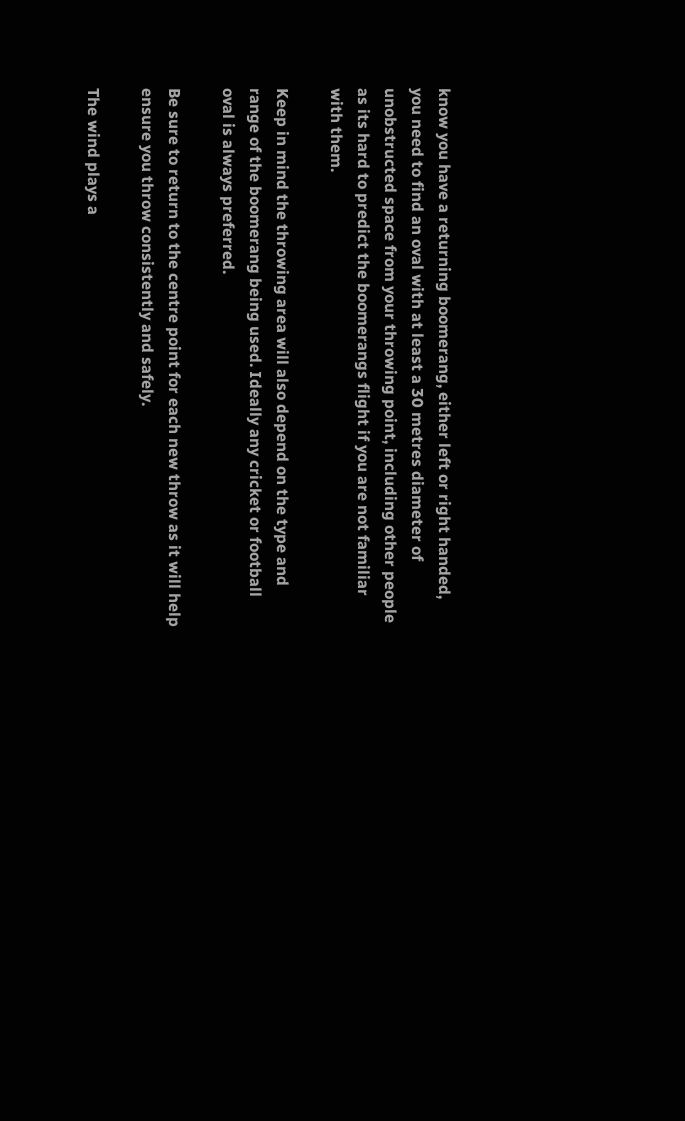know you have a returning boomerang, either left or right handed, you need to find an oval with at least a 30 metres diameter of unobstructed space from your throwing point, including other people as its hard to predict the boomerangs flight if you are not familiar with them.

Keep in mind the throwing area will also depend on the type and range of the boomerang being used. Ideally any cricket or football oval is always preferred.

Be sure to return to the centre point for each new throw as it will help ensure you throw consistently and safely.

The wind plays a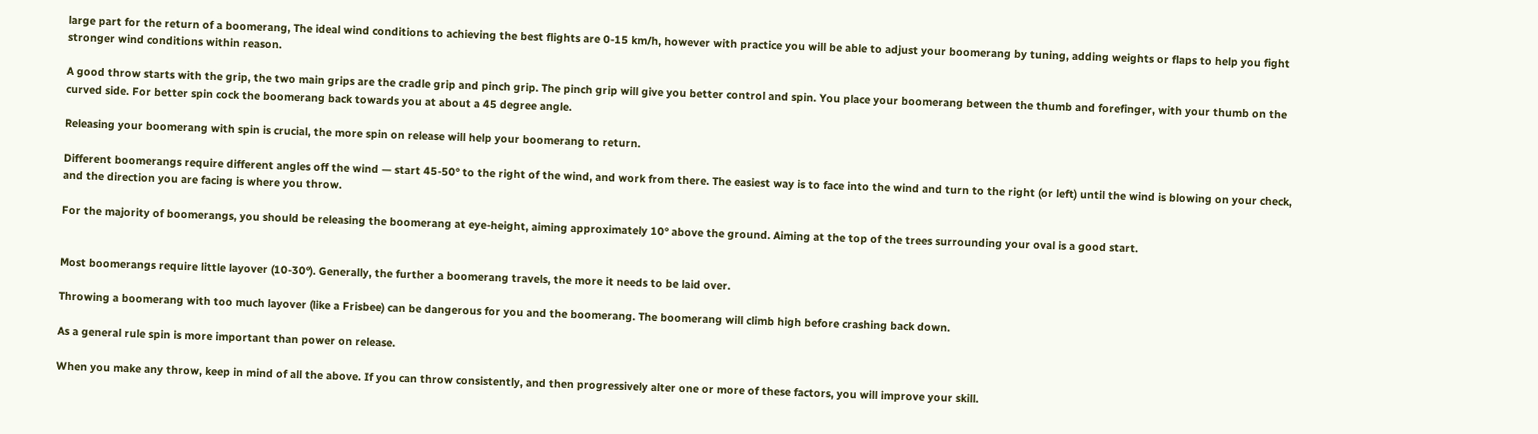large part for the return of a boomerang, The ideal wind conditions to achieving the best flights are 0-15 km/h, however with practice you will be able to adjust your boomerang by tuning, adding weights or flaps to help you fight stronger wind conditions within reason.

A good throw starts with the grip, the two main grips are the cradle grip and pinch grip. The pinch grip will give you better control and spin. You place your boomerang between the thumb and forefinger, with your thumb on the curved side. For better spin cock the boomerang back towards you at about a 45 degree angle.

Releasing your boomerang with spin is crucial, the more spin on release will help your boomerang to return.

Different boomerangs require different angles off the wind — start 45-50° to the right of the wind, and work from there. The easiest way is to face into the wind and turn to the right (or left) until the wind is blowing on your check, and the direction you are facing is where you throw.

For the majority of boomerangs, you should be releasing the boomerang at eye-height, aiming approximately 10° above the ground. Aiming at the top of the trees surrounding your oval is a good start.


Most boomerangs require little layover (10-30°). Generally, the further a boomerang travels, the more it needs to be laid over.

Throwing a boomerang with too much layover (like a Frisbee) can be dangerous for you and the boomerang. The boomerang will climb high before crashing back down.

As a general rule spin is more important than power on release.

When you make any throw, keep in mind of all the above. If you can throw consistently, and then progressively alter one or more of these factors, you will improve your skill.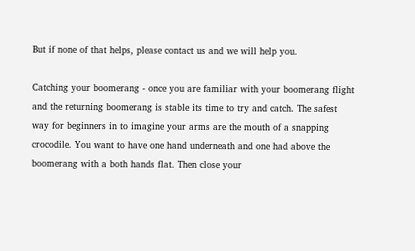But if none of that helps, please contact us and we will help you.

Catching your boomerang - once you are familiar with your boomerang flight and the returning boomerang is stable its time to try and catch. The safest way for beginners in to imagine your arms are the mouth of a snapping crocodile. You want to have one hand underneath and one had above the boomerang with a both hands flat. Then close your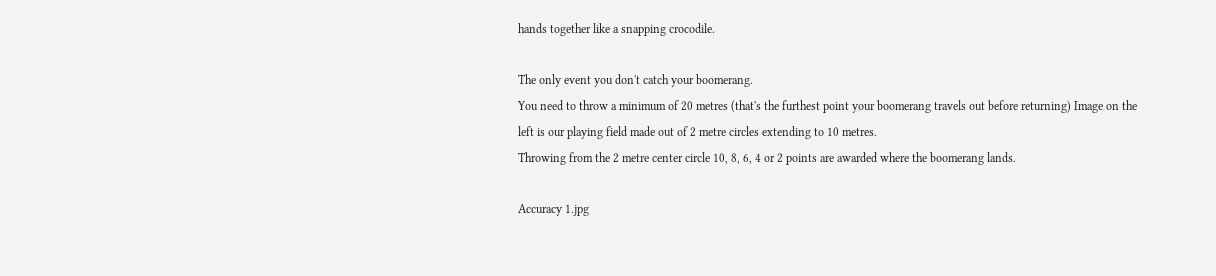hands together like a snapping crocodile.

The only event you don't catch your boomerang.
You need to throw a minimum of 20 metres (that's the furthest point your boomerang travels out before returning) Image on the left is our playing field made out of 2 metre circles extending to 10 metres.
Throwing from the 2 metre center circle 10, 8, 6, 4 or 2 points are awarded where the boomerang lands.

Accuracy 1.jpg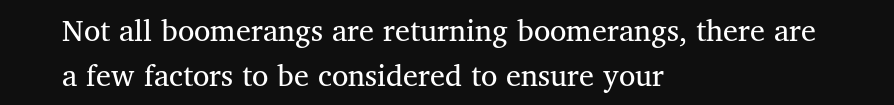Not all boomerangs are returning boomerangs, there are a few factors to be considered to ensure your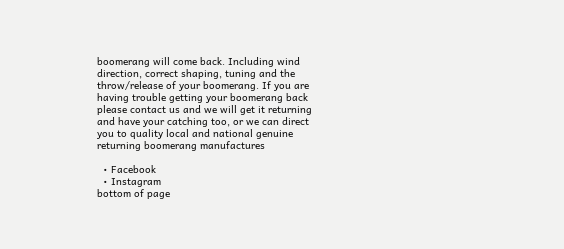boomerang will come back. Including wind direction, correct shaping, tuning and the throw/release of your boomerang. If you are having trouble getting your boomerang back please contact us and we will get it returning and have your catching too, or we can direct you to quality local and national genuine returning boomerang manufactures

  • Facebook
  • Instagram
bottom of page